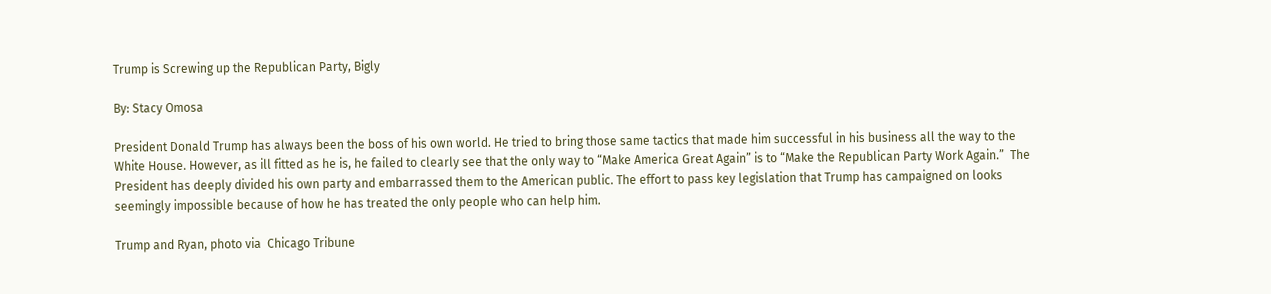Trump is Screwing up the Republican Party, Bigly

By: Stacy Omosa

President Donald Trump has always been the boss of his own world. He tried to bring those same tactics that made him successful in his business all the way to the White House. However, as ill fitted as he is, he failed to clearly see that the only way to “Make America Great Again” is to “Make the Republican Party Work Again.”  The President has deeply divided his own party and embarrassed them to the American public. The effort to pass key legislation that Trump has campaigned on looks seemingly impossible because of how he has treated the only people who can help him.

Trump and Ryan, photo via  Chicago Tribune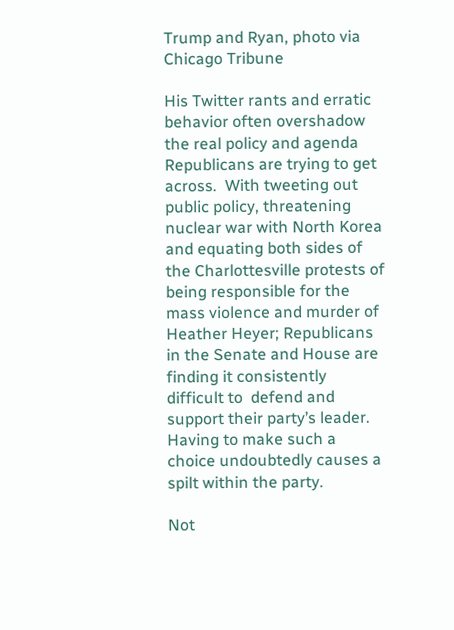Trump and Ryan, photo via Chicago Tribune

His Twitter rants and erratic behavior often overshadow the real policy and agenda Republicans are trying to get across.  With tweeting out public policy, threatening nuclear war with North Korea and equating both sides of the Charlottesville protests of being responsible for the mass violence and murder of Heather Heyer; Republicans in the Senate and House are finding it consistently difficult to  defend and support their party’s leader. Having to make such a choice undoubtedly causes a spilt within the party.

Not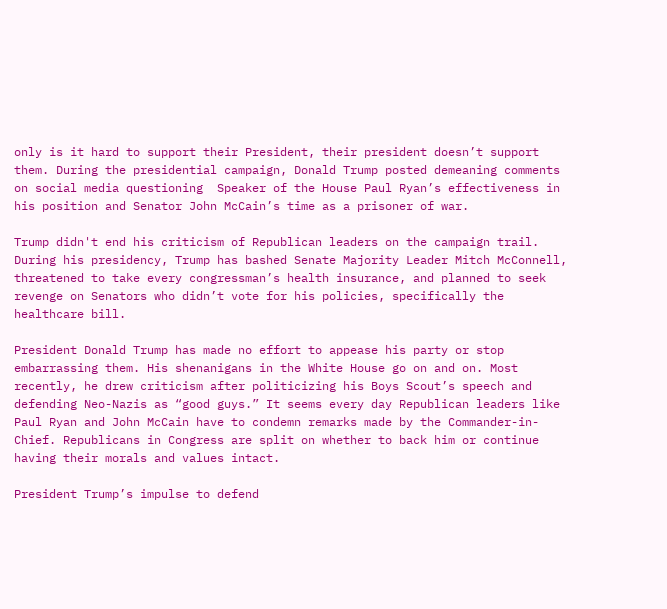only is it hard to support their President, their president doesn’t support them. During the presidential campaign, Donald Trump posted demeaning comments on social media questioning  Speaker of the House Paul Ryan’s effectiveness in his position and Senator John McCain’s time as a prisoner of war.

Trump didn't end his criticism of Republican leaders on the campaign trail. During his presidency, Trump has bashed Senate Majority Leader Mitch McConnell, threatened to take every congressman’s health insurance, and planned to seek revenge on Senators who didn’t vote for his policies, specifically the healthcare bill.

President Donald Trump has made no effort to appease his party or stop embarrassing them. His shenanigans in the White House go on and on. Most recently, he drew criticism after politicizing his Boys Scout’s speech and defending Neo-Nazis as “good guys.” It seems every day Republican leaders like Paul Ryan and John McCain have to condemn remarks made by the Commander-in-Chief. Republicans in Congress are split on whether to back him or continue having their morals and values intact.

President Trump’s impulse to defend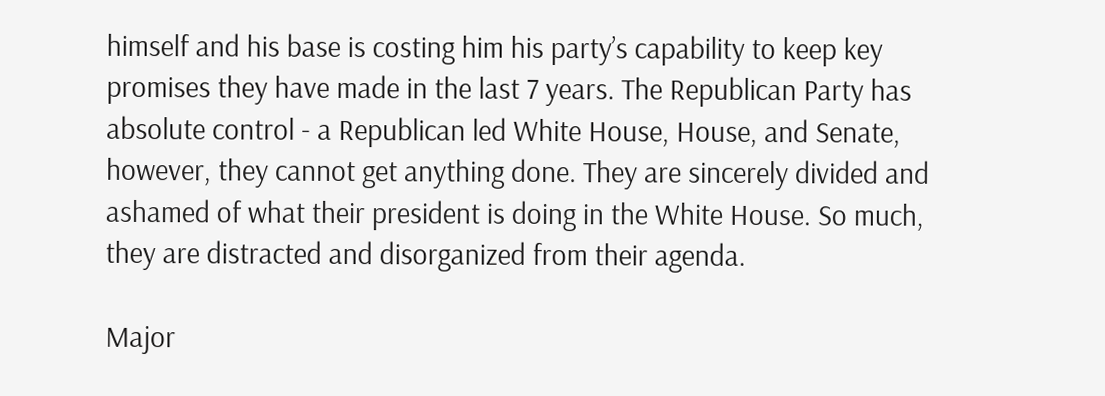himself and his base is costing him his party’s capability to keep key promises they have made in the last 7 years. The Republican Party has absolute control - a Republican led White House, House, and Senate, however, they cannot get anything done. They are sincerely divided and ashamed of what their president is doing in the White House. So much, they are distracted and disorganized from their agenda.

Major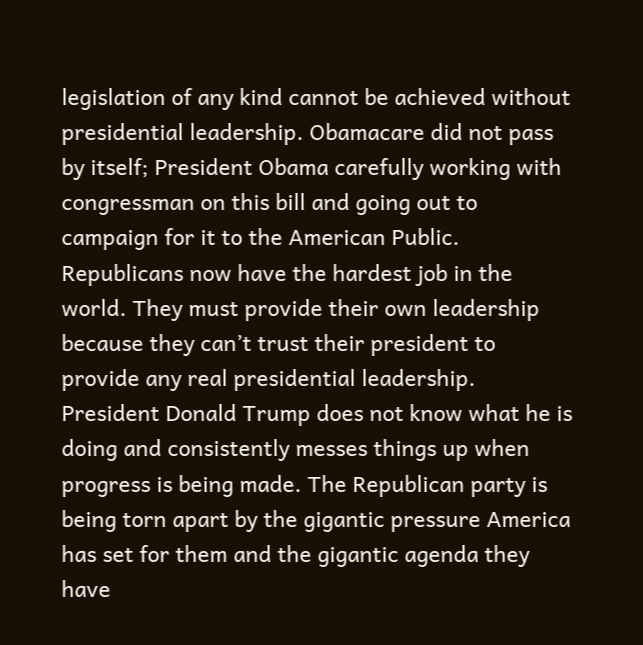legislation of any kind cannot be achieved without presidential leadership. Obamacare did not pass by itself; President Obama carefully working with congressman on this bill and going out to campaign for it to the American Public. Republicans now have the hardest job in the world. They must provide their own leadership because they can’t trust their president to provide any real presidential leadership. President Donald Trump does not know what he is doing and consistently messes things up when progress is being made. The Republican party is being torn apart by the gigantic pressure America has set for them and the gigantic agenda they have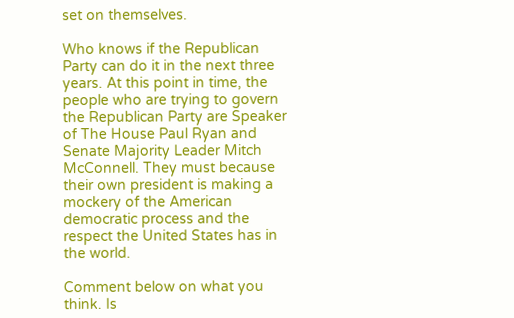set on themselves.

Who knows if the Republican Party can do it in the next three years. At this point in time, the people who are trying to govern the Republican Party are Speaker of The House Paul Ryan and Senate Majority Leader Mitch McConnell. They must because their own president is making a mockery of the American democratic process and the respect the United States has in the world.

Comment below on what you think. Is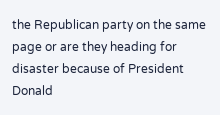the Republican party on the same page or are they heading for disaster because of President Donald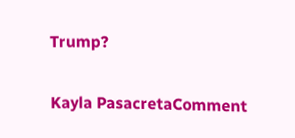Trump?

Kayla PasacretaComment